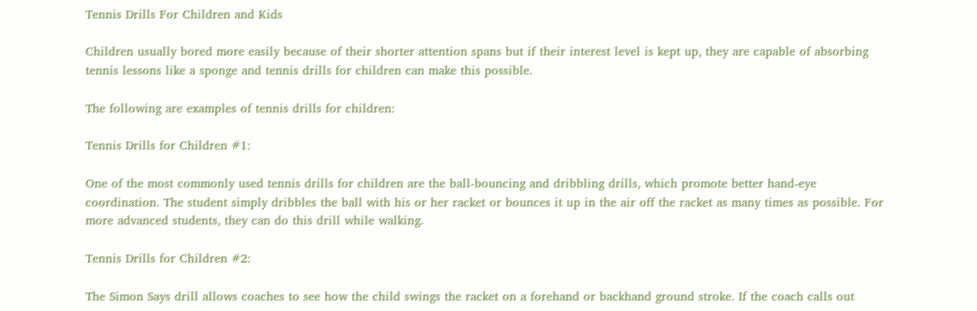Tennis Drills For Children and Kids

Children usually bored more easily because of their shorter attention spans but if their interest level is kept up, they are capable of absorbing tennis lessons like a sponge and tennis drills for children can make this possible.

The following are examples of tennis drills for children:

Tennis Drills for Children #1:

One of the most commonly used tennis drills for children are the ball-bouncing and dribbling drills, which promote better hand-eye coordination. The student simply dribbles the ball with his or her racket or bounces it up in the air off the racket as many times as possible. For more advanced students, they can do this drill while walking.

Tennis Drills for Children #2:

The Simon Says drill allows coaches to see how the child swings the racket on a forehand or backhand ground stroke. If the coach calls out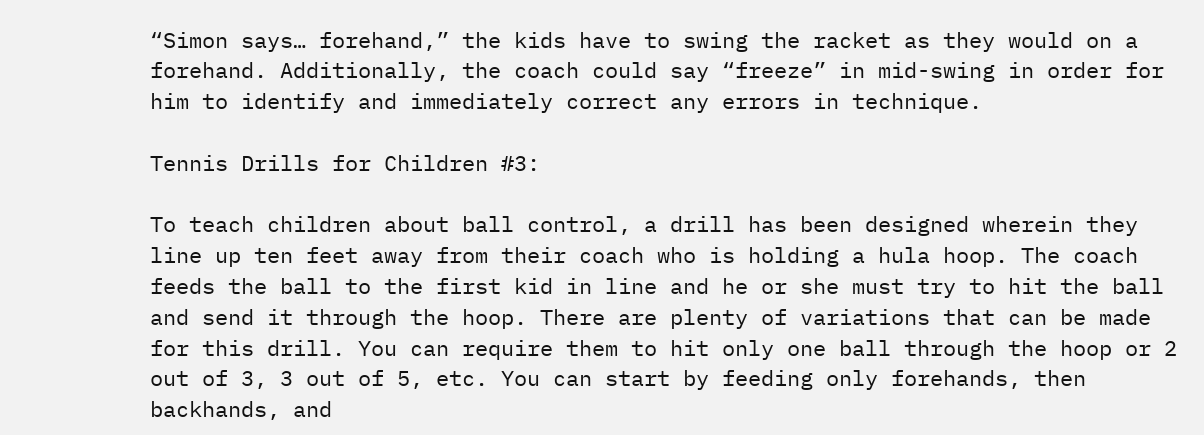“Simon says… forehand,” the kids have to swing the racket as they would on a forehand. Additionally, the coach could say “freeze” in mid-swing in order for him to identify and immediately correct any errors in technique.

Tennis Drills for Children #3:

To teach children about ball control, a drill has been designed wherein they line up ten feet away from their coach who is holding a hula hoop. The coach feeds the ball to the first kid in line and he or she must try to hit the ball and send it through the hoop. There are plenty of variations that can be made for this drill. You can require them to hit only one ball through the hoop or 2 out of 3, 3 out of 5, etc. You can start by feeding only forehands, then backhands, and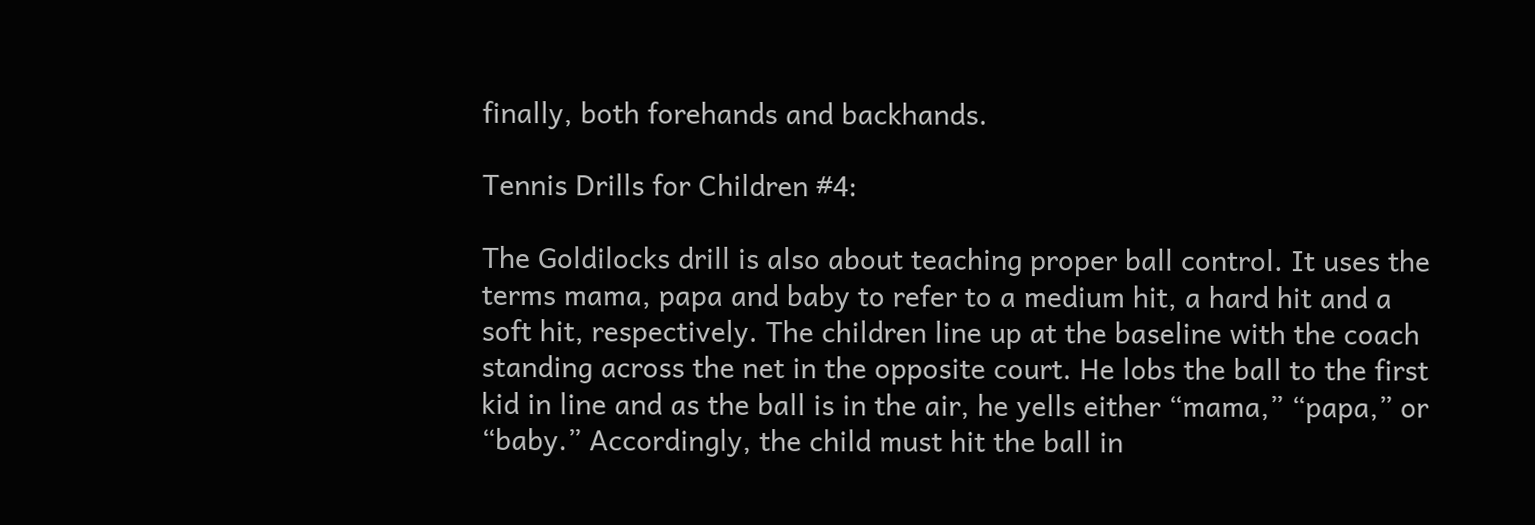finally, both forehands and backhands.

Tennis Drills for Children #4:

The Goldilocks drill is also about teaching proper ball control. It uses the terms mama, papa and baby to refer to a medium hit, a hard hit and a soft hit, respectively. The children line up at the baseline with the coach standing across the net in the opposite court. He lobs the ball to the first kid in line and as the ball is in the air, he yells either “mama,” “papa,” or “baby.” Accordingly, the child must hit the ball in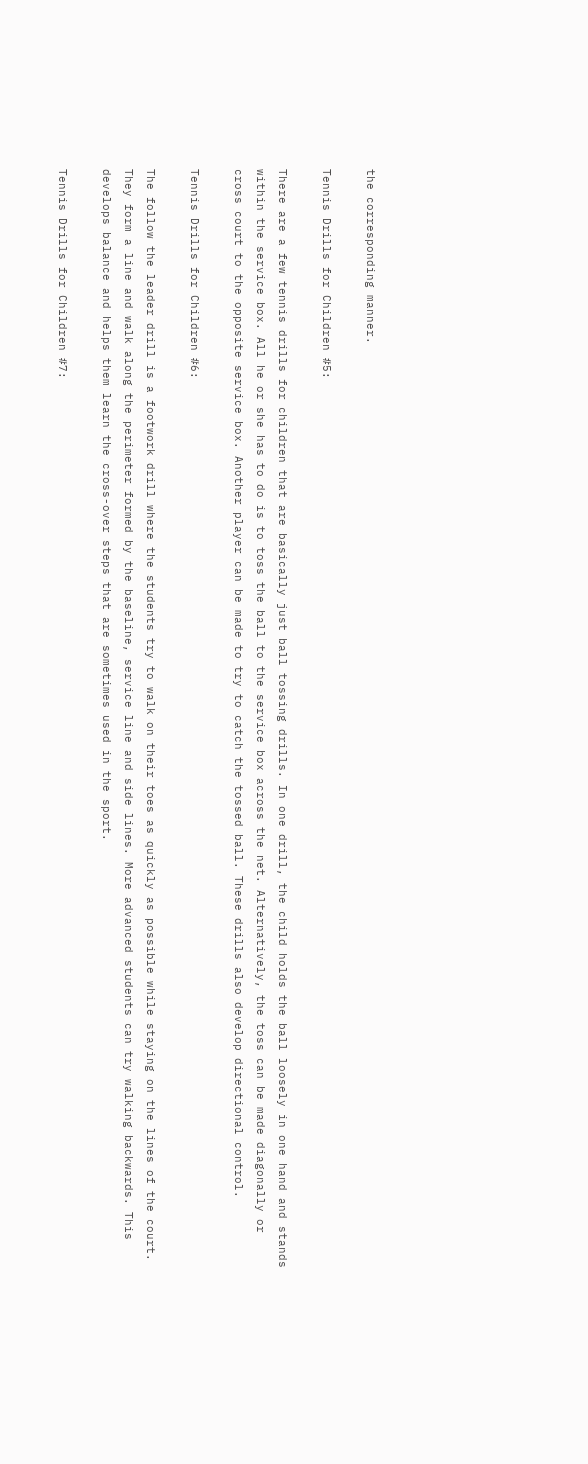the corresponding manner.

Tennis Drills for Children #5:

There are a few tennis drills for children that are basically just ball tossing drills. In one drill, the child holds the ball loosely in one hand and stands within the service box. All he or she has to do is to toss the ball to the service box across the net. Alternatively, the toss can be made diagonally or cross court to the opposite service box. Another player can be made to try to catch the tossed ball. These drills also develop directional control.

Tennis Drills for Children #6:

The follow the leader drill is a footwork drill where the students try to walk on their toes as quickly as possible while staying on the lines of the court. They form a line and walk along the perimeter formed by the baseline, service line and side lines. More advanced students can try walking backwards. This develops balance and helps them learn the cross-over steps that are sometimes used in the sport.

Tennis Drills for Children #7: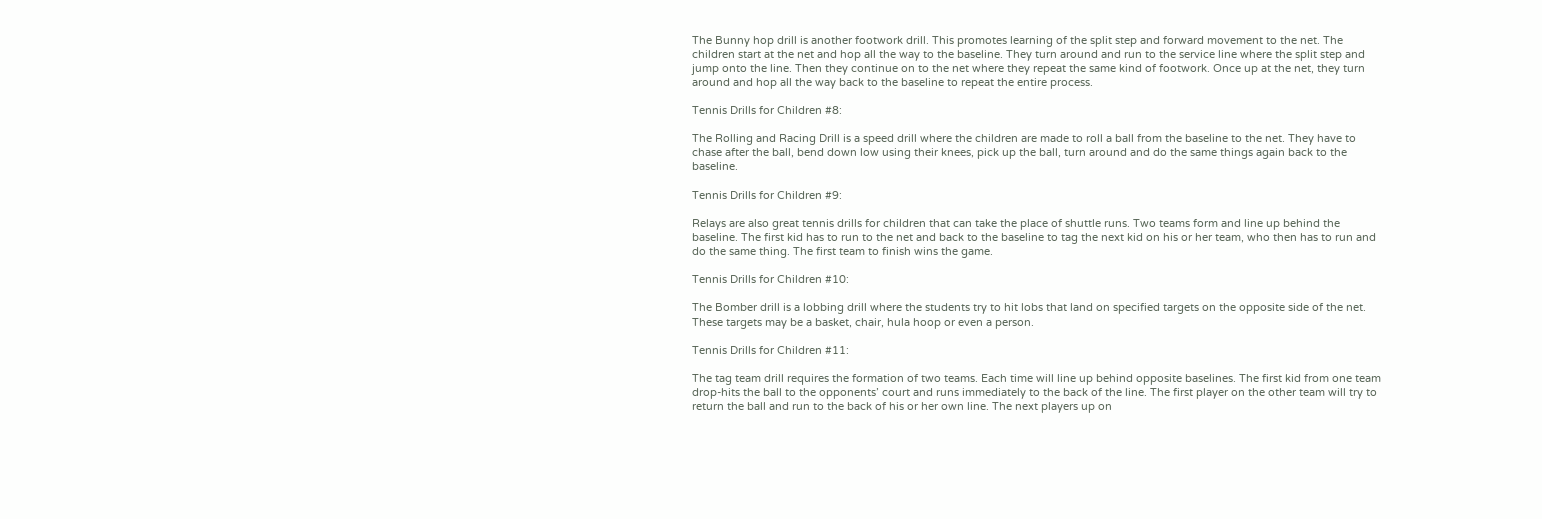The Bunny hop drill is another footwork drill. This promotes learning of the split step and forward movement to the net. The children start at the net and hop all the way to the baseline. They turn around and run to the service line where the split step and jump onto the line. Then they continue on to the net where they repeat the same kind of footwork. Once up at the net, they turn around and hop all the way back to the baseline to repeat the entire process.

Tennis Drills for Children #8:

The Rolling and Racing Drill is a speed drill where the children are made to roll a ball from the baseline to the net. They have to chase after the ball, bend down low using their knees, pick up the ball, turn around and do the same things again back to the baseline.

Tennis Drills for Children #9:

Relays are also great tennis drills for children that can take the place of shuttle runs. Two teams form and line up behind the baseline. The first kid has to run to the net and back to the baseline to tag the next kid on his or her team, who then has to run and do the same thing. The first team to finish wins the game.

Tennis Drills for Children #10:

The Bomber drill is a lobbing drill where the students try to hit lobs that land on specified targets on the opposite side of the net. These targets may be a basket, chair, hula hoop or even a person.

Tennis Drills for Children #11:

The tag team drill requires the formation of two teams. Each time will line up behind opposite baselines. The first kid from one team drop-hits the ball to the opponents’ court and runs immediately to the back of the line. The first player on the other team will try to return the ball and run to the back of his or her own line. The next players up on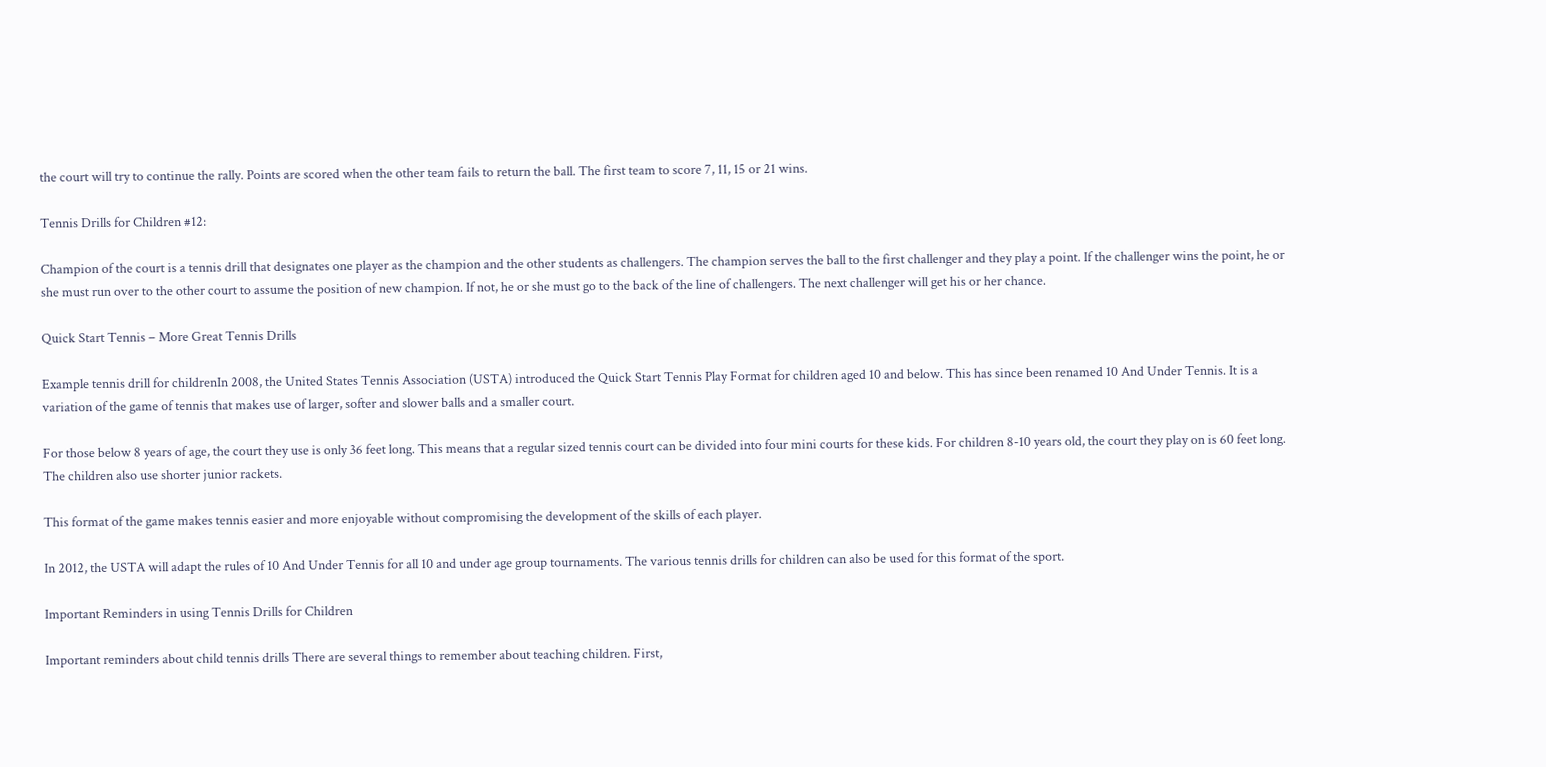the court will try to continue the rally. Points are scored when the other team fails to return the ball. The first team to score 7, 11, 15 or 21 wins.

Tennis Drills for Children #12:

Champion of the court is a tennis drill that designates one player as the champion and the other students as challengers. The champion serves the ball to the first challenger and they play a point. If the challenger wins the point, he or she must run over to the other court to assume the position of new champion. If not, he or she must go to the back of the line of challengers. The next challenger will get his or her chance.

Quick Start Tennis – More Great Tennis Drills

Example tennis drill for childrenIn 2008, the United States Tennis Association (USTA) introduced the Quick Start Tennis Play Format for children aged 10 and below. This has since been renamed 10 And Under Tennis. It is a variation of the game of tennis that makes use of larger, softer and slower balls and a smaller court.

For those below 8 years of age, the court they use is only 36 feet long. This means that a regular sized tennis court can be divided into four mini courts for these kids. For children 8-10 years old, the court they play on is 60 feet long. The children also use shorter junior rackets.

This format of the game makes tennis easier and more enjoyable without compromising the development of the skills of each player.

In 2012, the USTA will adapt the rules of 10 And Under Tennis for all 10 and under age group tournaments. The various tennis drills for children can also be used for this format of the sport.

Important Reminders in using Tennis Drills for Children

Important reminders about child tennis drills There are several things to remember about teaching children. First,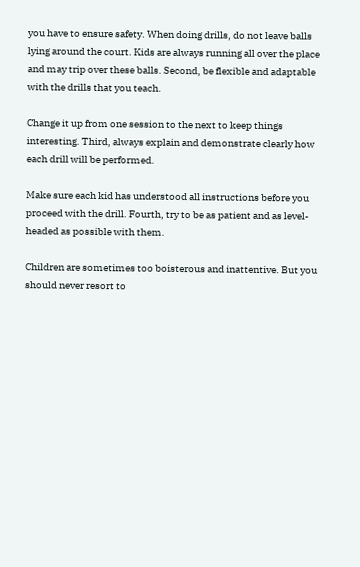you have to ensure safety. When doing drills, do not leave balls lying around the court. Kids are always running all over the place and may trip over these balls. Second, be flexible and adaptable with the drills that you teach.

Change it up from one session to the next to keep things interesting. Third, always explain and demonstrate clearly how each drill will be performed.

Make sure each kid has understood all instructions before you proceed with the drill. Fourth, try to be as patient and as level-headed as possible with them.

Children are sometimes too boisterous and inattentive. But you should never resort to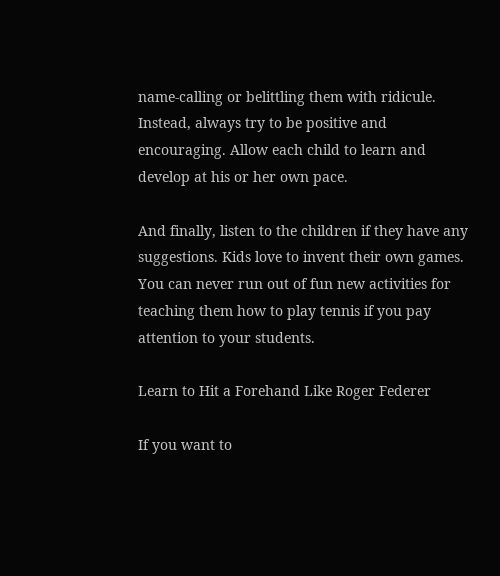name-calling or belittling them with ridicule. Instead, always try to be positive and encouraging. Allow each child to learn and develop at his or her own pace.

And finally, listen to the children if they have any suggestions. Kids love to invent their own games. You can never run out of fun new activities for teaching them how to play tennis if you pay attention to your students.

Learn to Hit a Forehand Like Roger Federer

If you want to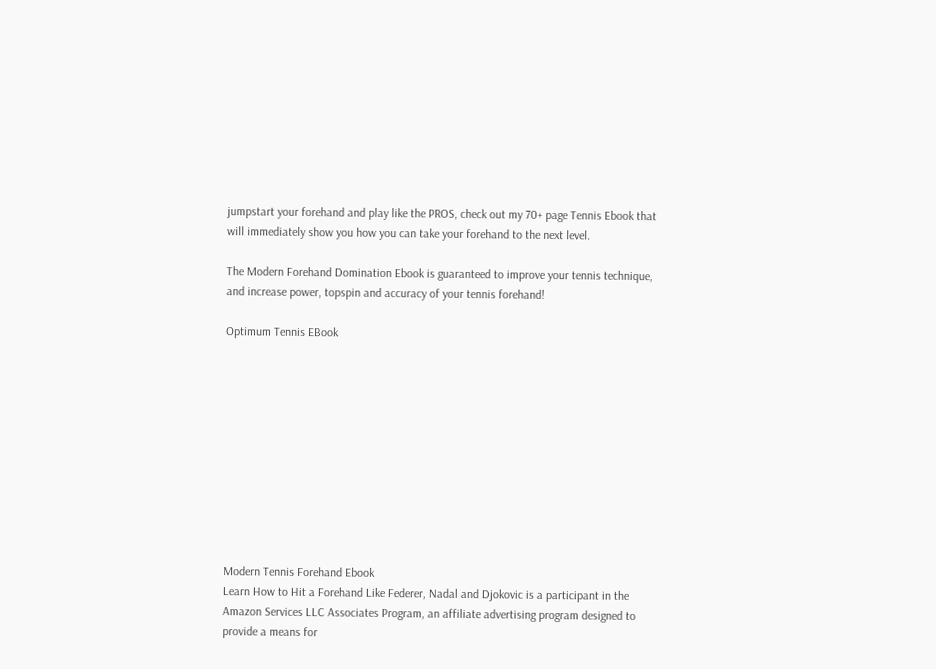jumpstart your forehand and play like the PROS, check out my 70+ page Tennis Ebook that will immediately show you how you can take your forehand to the next level.

The Modern Forehand Domination Ebook is guaranteed to improve your tennis technique, and increase power, topspin and accuracy of your tennis forehand!

Optimum Tennis EBook











Modern Tennis Forehand Ebook
Learn How to Hit a Forehand Like Federer, Nadal and Djokovic is a participant in the Amazon Services LLC Associates Program, an affiliate advertising program designed to provide a means for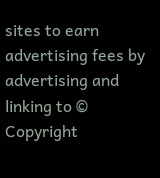sites to earn advertising fees by advertising and linking to © Copyright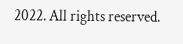2022. All rights reserved.